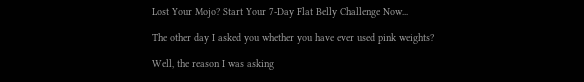Lost Your Mojo? Start Your 7-Day Flat Belly Challenge Now...

The other day I asked you whether you have ever used pink weights?

Well, the reason I was asking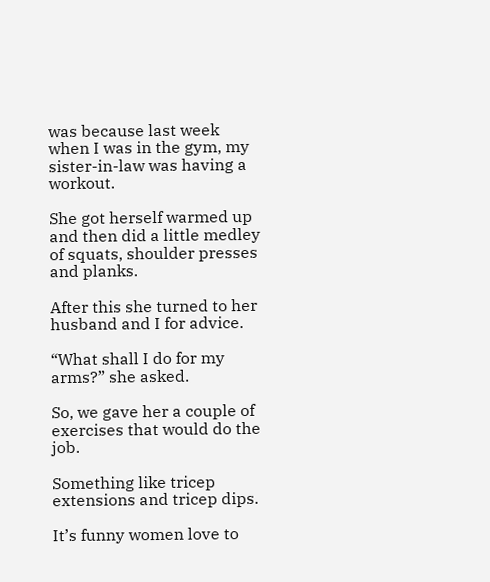was because last week when I was in the gym, my sister-in-law was having a workout.

She got herself warmed up and then did a little medley of squats, shoulder presses and planks.

After this she turned to her husband and I for advice.

“What shall I do for my arms?” she asked.

So, we gave her a couple of exercises that would do the job.

Something like tricep extensions and tricep dips.

It’s funny women love to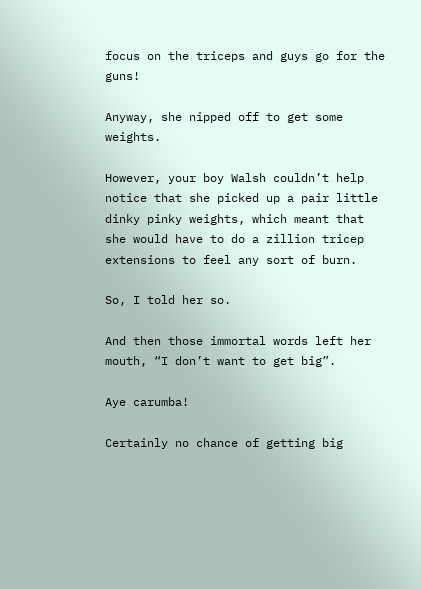focus on the triceps and guys go for the guns!

Anyway, she nipped off to get some weights.

However, your boy Walsh couldn’t help notice that she picked up a pair little dinky pinky weights, which meant that she would have to do a zillion tricep extensions to feel any sort of burn.

So, I told her so.

And then those immortal words left her mouth, “I don’t want to get big”.

Aye carumba!

Certainly no chance of getting big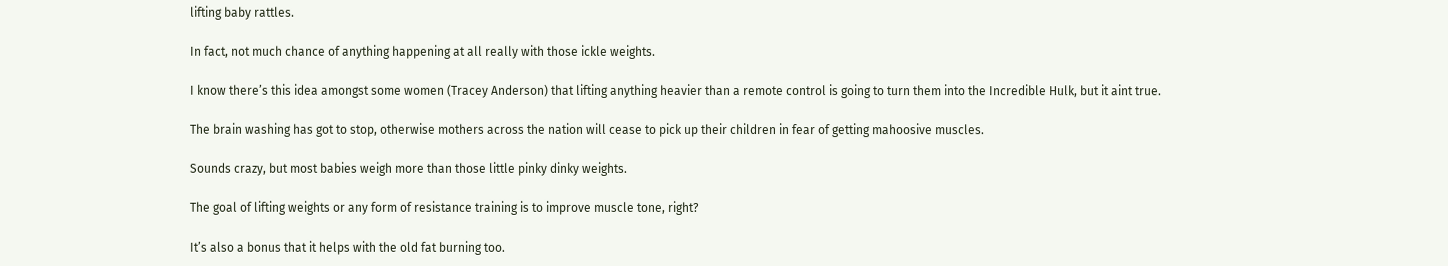lifting baby rattles.

In fact, not much chance of anything happening at all really with those ickle weights.

I know there’s this idea amongst some women (Tracey Anderson) that lifting anything heavier than a remote control is going to turn them into the Incredible Hulk, but it aint true.

The brain washing has got to stop, otherwise mothers across the nation will cease to pick up their children in fear of getting mahoosive muscles.

Sounds crazy, but most babies weigh more than those little pinky dinky weights.

The goal of lifting weights or any form of resistance training is to improve muscle tone, right?

It’s also a bonus that it helps with the old fat burning too.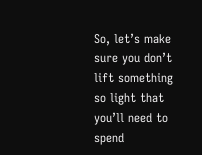So, let’s make sure you don’t lift something so light that you’ll need to spend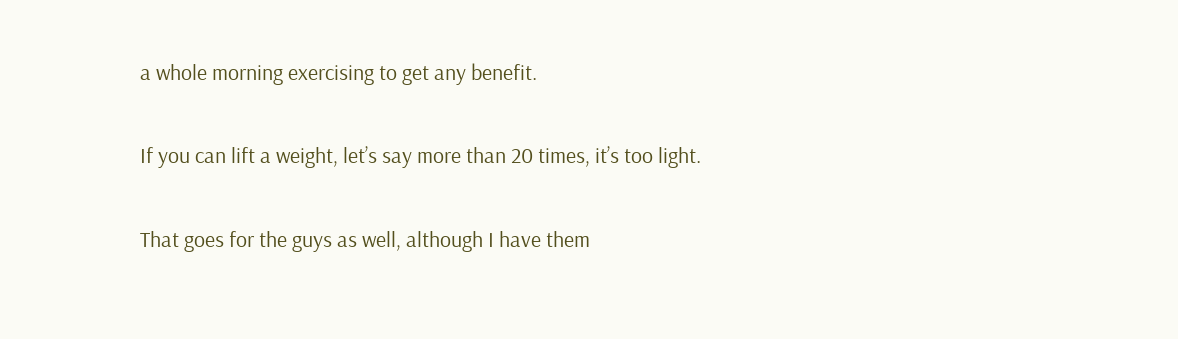a whole morning exercising to get any benefit.

If you can lift a weight, let’s say more than 20 times, it’s too light.

That goes for the guys as well, although I have them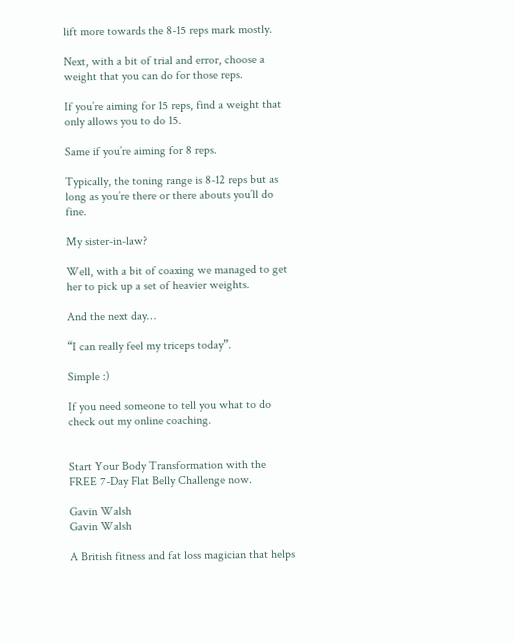lift more towards the 8-15 reps mark mostly.

Next, with a bit of trial and error, choose a weight that you can do for those reps.

If you’re aiming for 15 reps, find a weight that only allows you to do 15.

Same if you’re aiming for 8 reps.

Typically, the toning range is 8-12 reps but as long as you’re there or there abouts you’ll do fine.

My sister-in-law?

Well, with a bit of coaxing we managed to get her to pick up a set of heavier weights.

And the next day…

“I can really feel my triceps today”.

Simple :)

If you need someone to tell you what to do check out my online coaching.


Start Your Body Transformation with the FREE 7-Day Flat Belly Challenge now.

Gavin Walsh
Gavin Walsh

A British fitness and fat loss magician that helps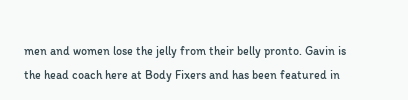men and women lose the jelly from their belly pronto. Gavin is the head coach here at Body Fixers and has been featured in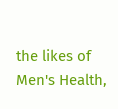the likes of Men's Health,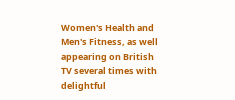Women's Health and Men's Fitness, as well appearing on British TV several times with delightful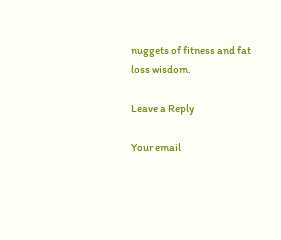nuggets of fitness and fat loss wisdom.

Leave a Reply

Your email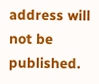address will not be published.